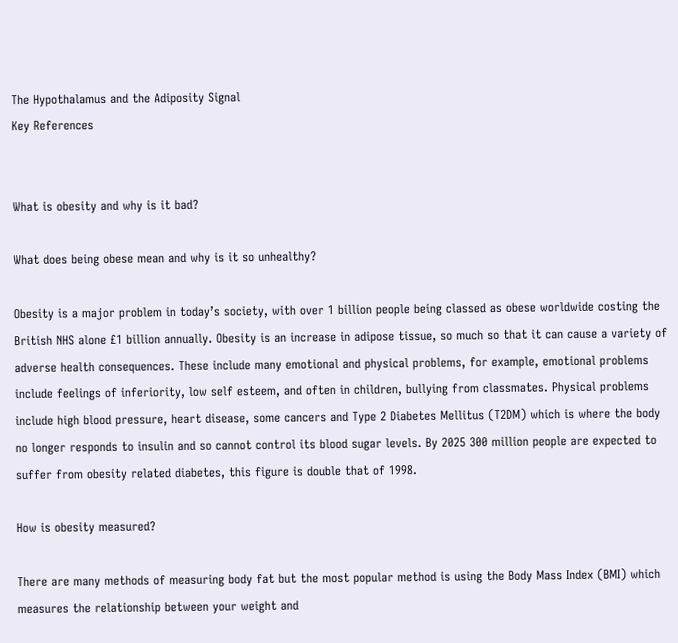The Hypothalamus and the Adiposity Signal
Key References


What is obesity and why is it bad?

What does being obese mean and why is it so unhealthy?

Obesity is a major problem in today’s society, with over 1 billion people being classed as obese worldwide costing the British NHS alone £1 billion annually. Obesity is an increase in adipose tissue, so much so that it can cause a variety of adverse health consequences. These include many emotional and physical problems, for example, emotional problems include feelings of inferiority, low self esteem, and often in children, bullying from classmates. Physical problems include high blood pressure, heart disease, some cancers and Type 2 Diabetes Mellitus (T2DM) which is where the body no longer responds to insulin and so cannot control its blood sugar levels. By 2025 300 million people are expected to suffer from obesity related diabetes, this figure is double that of 1998.

How is obesity measured?

There are many methods of measuring body fat but the most popular method is using the Body Mass Index (BMI) which measures the relationship between your weight and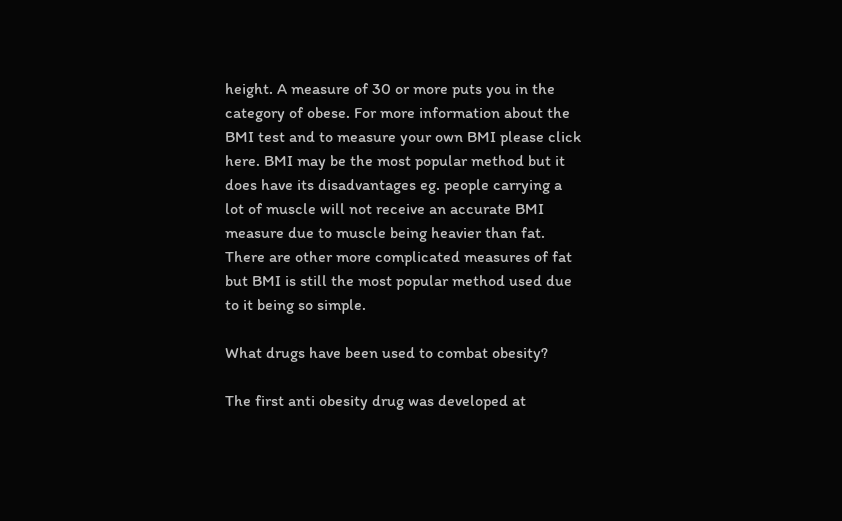height. A measure of 30 or more puts you in the category of obese. For more information about the BMI test and to measure your own BMI please click here. BMI may be the most popular method but it does have its disadvantages eg. people carrying a lot of muscle will not receive an accurate BMI measure due to muscle being heavier than fat. There are other more complicated measures of fat but BMI is still the most popular method used due to it being so simple.

What drugs have been used to combat obesity?

The first anti obesity drug was developed at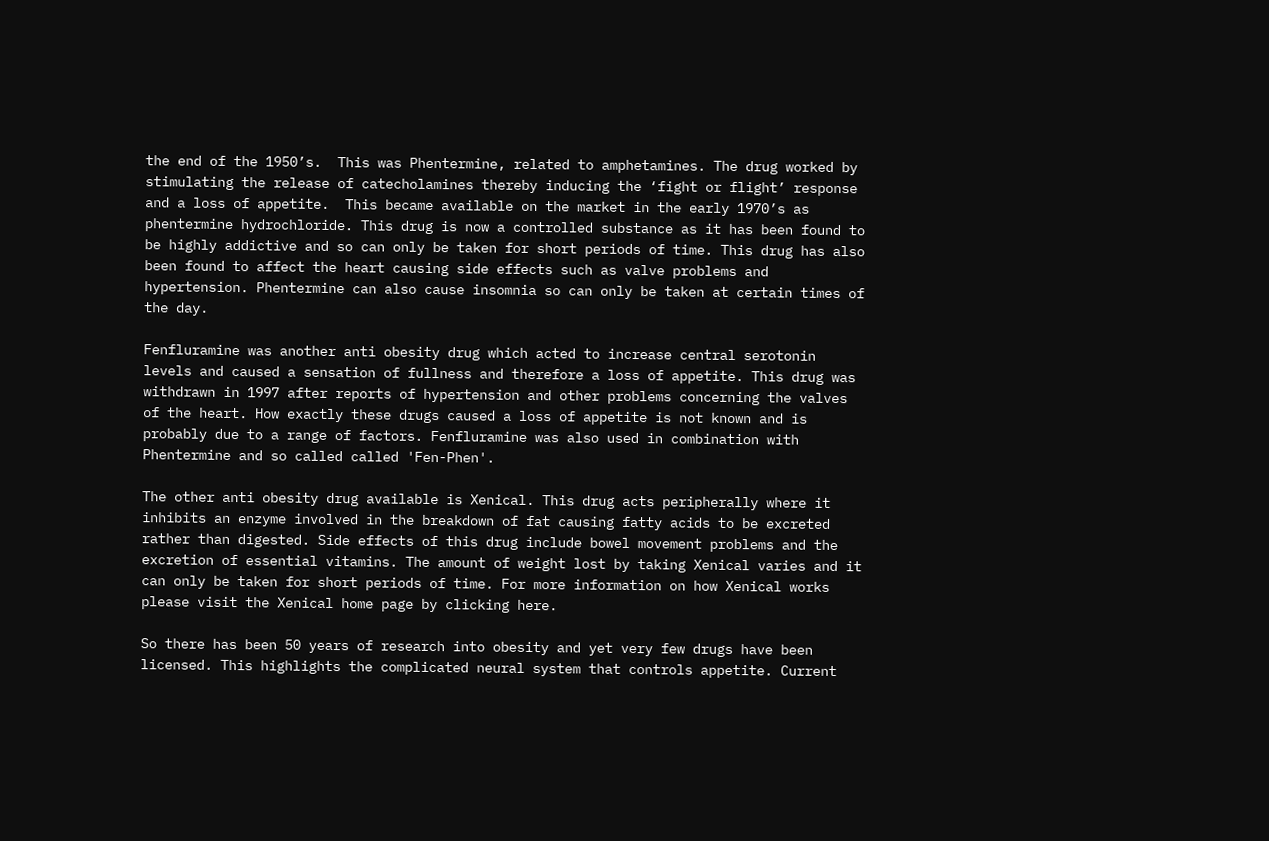the end of the 1950’s.  This was Phentermine, related to amphetamines. The drug worked by stimulating the release of catecholamines thereby inducing the ‘fight or flight’ response and a loss of appetite.  This became available on the market in the early 1970’s as phentermine hydrochloride. This drug is now a controlled substance as it has been found to be highly addictive and so can only be taken for short periods of time. This drug has also been found to affect the heart causing side effects such as valve problems and hypertension. Phentermine can also cause insomnia so can only be taken at certain times of the day.

Fenfluramine was another anti obesity drug which acted to increase central serotonin levels and caused a sensation of fullness and therefore a loss of appetite. This drug was withdrawn in 1997 after reports of hypertension and other problems concerning the valves of the heart. How exactly these drugs caused a loss of appetite is not known and is probably due to a range of factors. Fenfluramine was also used in combination with Phentermine and so called called 'Fen-Phen'.

The other anti obesity drug available is Xenical. This drug acts peripherally where it inhibits an enzyme involved in the breakdown of fat causing fatty acids to be excreted rather than digested. Side effects of this drug include bowel movement problems and the excretion of essential vitamins. The amount of weight lost by taking Xenical varies and it can only be taken for short periods of time. For more information on how Xenical works please visit the Xenical home page by clicking here.

So there has been 50 years of research into obesity and yet very few drugs have been licensed. This highlights the complicated neural system that controls appetite. Current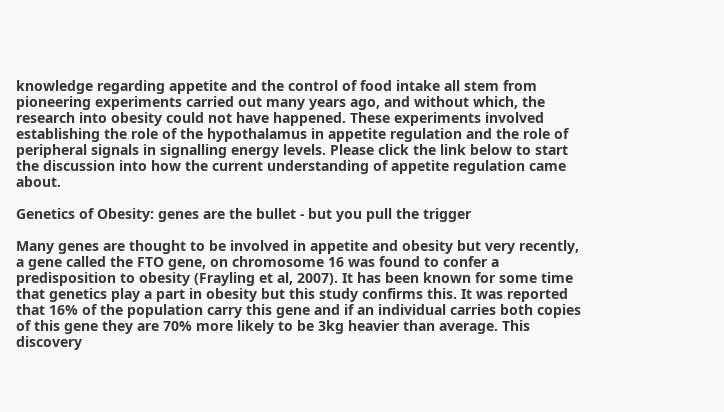knowledge regarding appetite and the control of food intake all stem from pioneering experiments carried out many years ago, and without which, the research into obesity could not have happened. These experiments involved establishing the role of the hypothalamus in appetite regulation and the role of peripheral signals in signalling energy levels. Please click the link below to start the discussion into how the current understanding of appetite regulation came about.

Genetics of Obesity: genes are the bullet - but you pull the trigger

Many genes are thought to be involved in appetite and obesity but very recently, a gene called the FTO gene, on chromosome 16 was found to confer a predisposition to obesity (Frayling et al, 2007). It has been known for some time that genetics play a part in obesity but this study confirms this. It was reported that 16% of the population carry this gene and if an individual carries both copies of this gene they are 70% more likely to be 3kg heavier than average. This discovery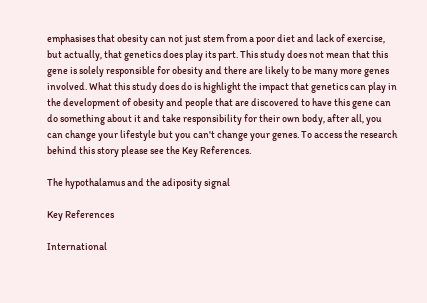emphasises that obesity can not just stem from a poor diet and lack of exercise, but actually, that genetics does play its part. This study does not mean that this gene is solely responsible for obesity and there are likely to be many more genes involved. What this study does do is highlight the impact that genetics can play in the development of obesity and people that are discovered to have this gene can do something about it and take responsibility for their own body, after all, you can change your lifestyle but you can't change your genes. To access the research behind this story please see the Key References.

The hypothalamus and the adiposity signal

Key References

International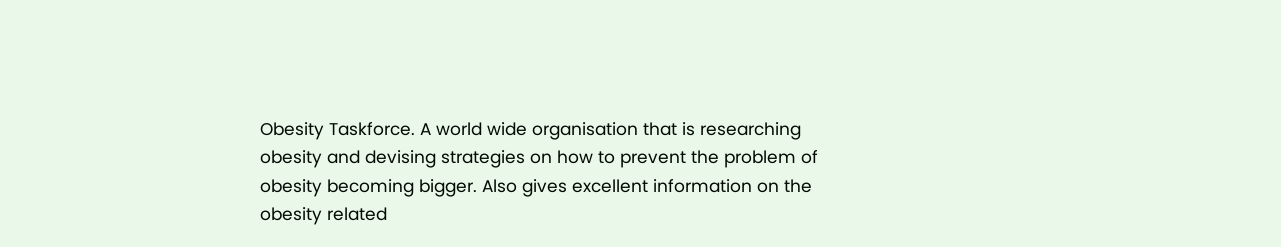Obesity Taskforce. A world wide organisation that is researching obesity and devising strategies on how to prevent the problem of obesity becoming bigger. Also gives excellent information on the obesity related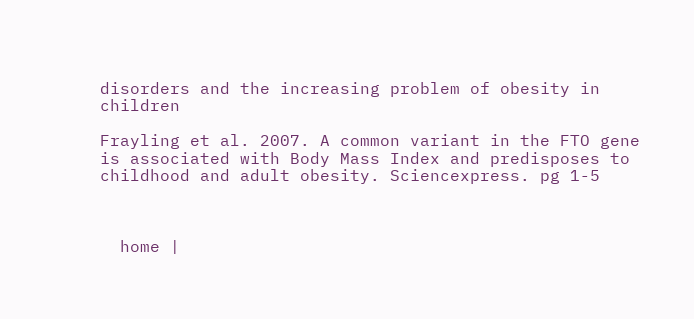disorders and the increasing problem of obesity in children

Frayling et al. 2007. A common variant in the FTO gene is associated with Body Mass Index and predisposes to childhood and adult obesity. Sciencexpress. pg 1-5



  home |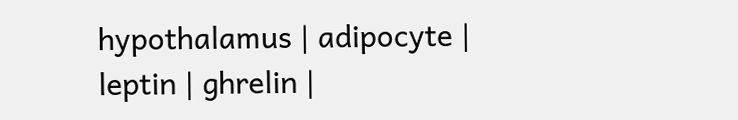hypothalamus | adipocyte | leptin | ghrelin |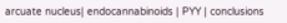arcuate nucleus| endocannabinoids | PYY | conclusions